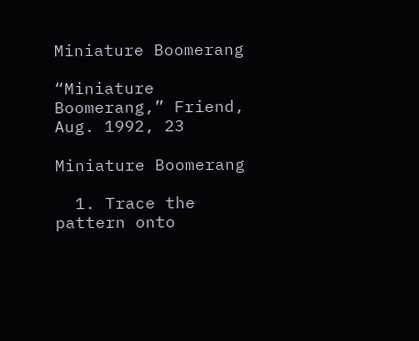Miniature Boomerang

“Miniature Boomerang,” Friend, Aug. 1992, 23

Miniature Boomerang

  1. Trace the pattern onto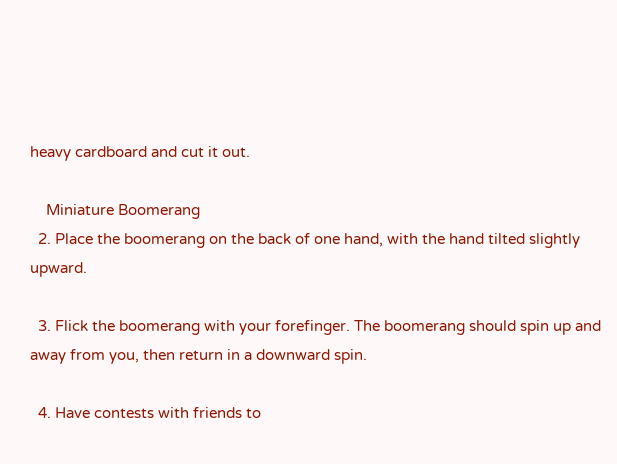heavy cardboard and cut it out.

    Miniature Boomerang
  2. Place the boomerang on the back of one hand, with the hand tilted slightly upward.

  3. Flick the boomerang with your forefinger. The boomerang should spin up and away from you, then return in a downward spin.

  4. Have contests with friends to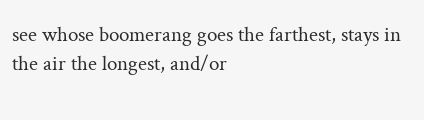see whose boomerang goes the farthest, stays in the air the longest, and/or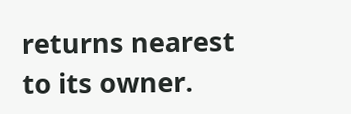returns nearest to its owner.